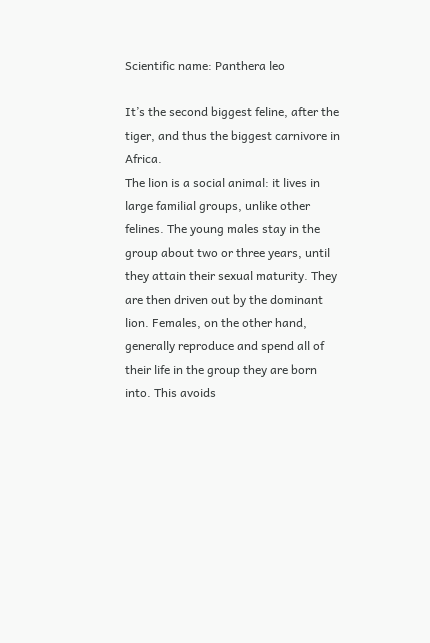Scientific name: Panthera leo

It’s the second biggest feline, after the tiger, and thus the biggest carnivore in Africa.
The lion is a social animal: it lives in large familial groups, unlike other felines. The young males stay in the group about two or three years, until they attain their sexual maturity. They are then driven out by the dominant lion. Females, on the other hand, generally reproduce and spend all of their life in the group they are born into. This avoids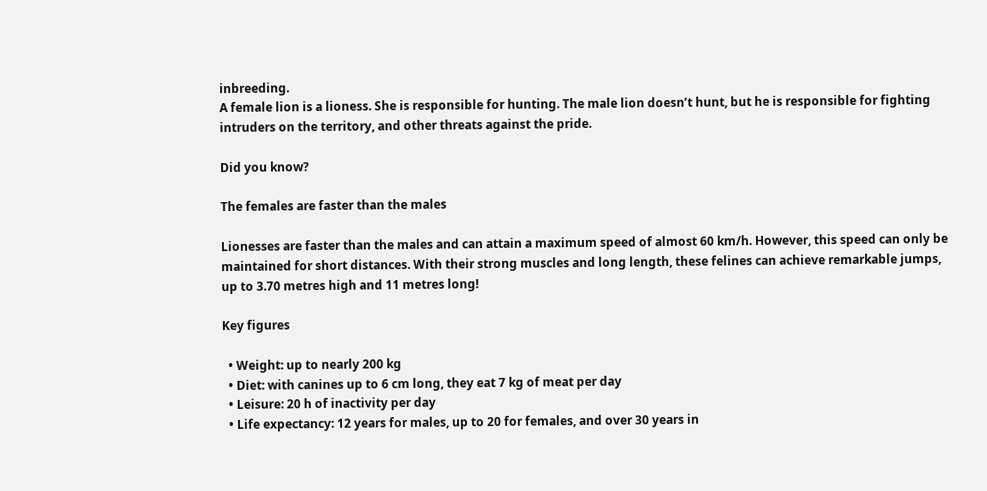inbreeding.
A female lion is a lioness. She is responsible for hunting. The male lion doesn’t hunt, but he is responsible for fighting intruders on the territory, and other threats against the pride.

Did you know?

The females are faster than the males

Lionesses are faster than the males and can attain a maximum speed of almost 60 km/h. However, this speed can only be maintained for short distances. With their strong muscles and long length, these felines can achieve remarkable jumps, up to 3.70 metres high and 11 metres long!

Key figures

  • Weight: up to nearly 200 kg
  • Diet: with canines up to 6 cm long, they eat 7 kg of meat per day
  • Leisure: 20 h of inactivity per day
  • Life expectancy: 12 years for males, up to 20 for females, and over 30 years in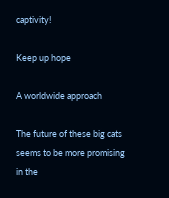captivity!

Keep up hope

A worldwide approach

The future of these big cats seems to be more promising in the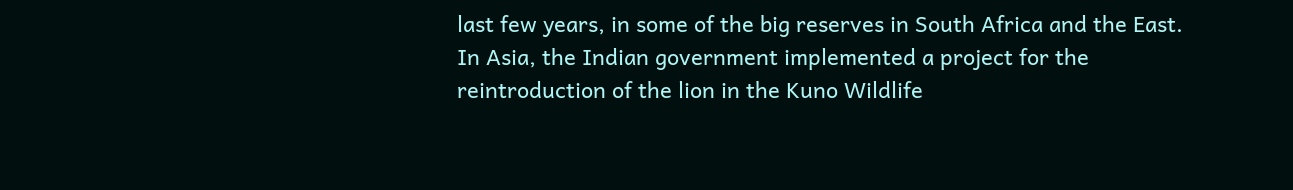last few years, in some of the big reserves in South Africa and the East. In Asia, the Indian government implemented a project for the reintroduction of the lion in the Kuno Wildlife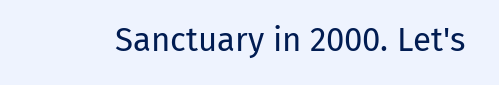Sanctuary in 2000. Let's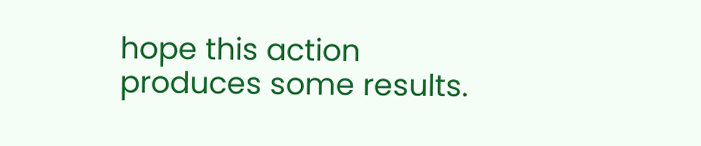hope this action produces some results.